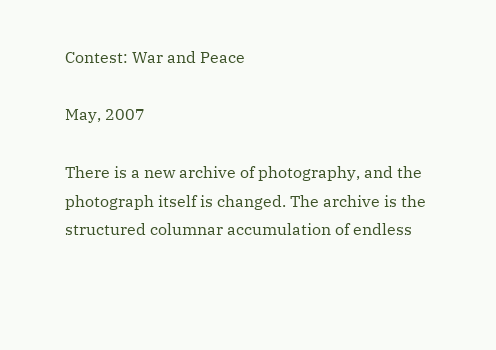Contest: War and Peace

May, 2007

There is a new archive of photography, and the photograph itself is changed. The archive is the structured columnar accumulation of endless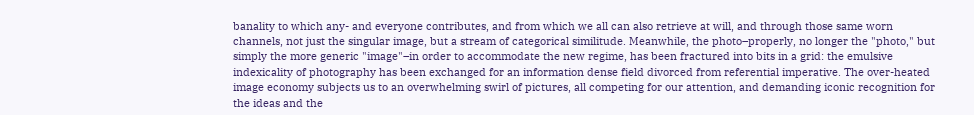banality to which any- and everyone contributes, and from which we all can also retrieve at will, and through those same worn channels, not just the singular image, but a stream of categorical similitude. Meanwhile, the photo–properly, no longer the "photo," but simply the more generic "image"–in order to accommodate the new regime, has been fractured into bits in a grid: the emulsive indexicality of photography has been exchanged for an information dense field divorced from referential imperative. The over-heated image economy subjects us to an overwhelming swirl of pictures, all competing for our attention, and demanding iconic recognition for the ideas and the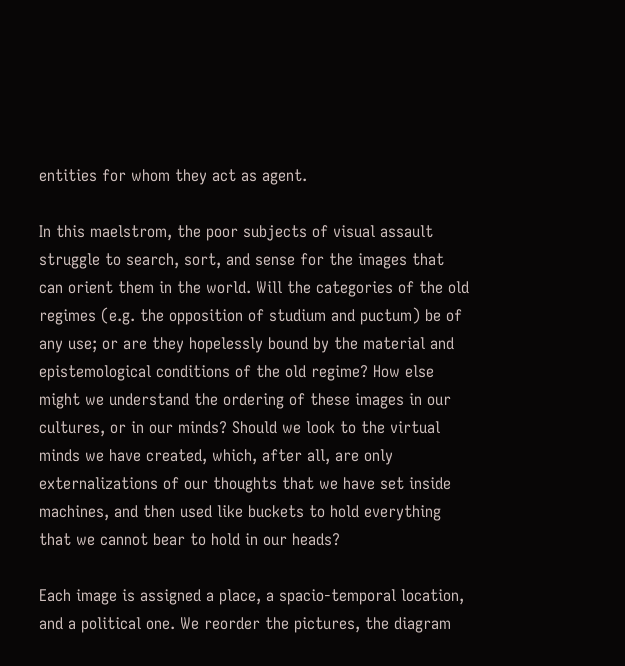entities for whom they act as agent.

In this maelstrom, the poor subjects of visual assault struggle to search, sort, and sense for the images that can orient them in the world. Will the categories of the old regimes (e.g. the opposition of studium and puctum) be of any use; or are they hopelessly bound by the material and epistemological conditions of the old regime? How else might we understand the ordering of these images in our cultures, or in our minds? Should we look to the virtual minds we have created, which, after all, are only externalizations of our thoughts that we have set inside machines, and then used like buckets to hold everything that we cannot bear to hold in our heads?

Each image is assigned a place, a spacio-temporal location, and a political one. We reorder the pictures, the diagram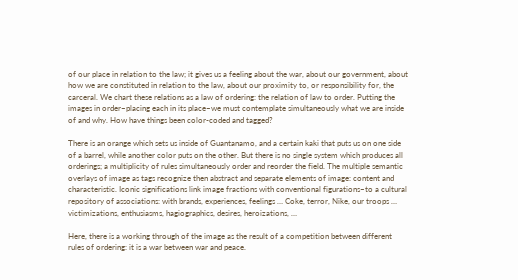of our place in relation to the law; it gives us a feeling about the war, about our government, about how we are constituted in relation to the law, about our proximity to, or responsibility for, the carceral. We chart these relations as a law of ordering: the relation of law to order. Putting the images in order–placing each in its place–we must contemplate simultaneously what we are inside of and why. How have things been color-coded and tagged?

There is an orange which sets us inside of Guantanamo, and a certain kaki that puts us on one side of a barrel, while another color puts on the other. But there is no single system which produces all orderings; a multiplicity of rules simultaneously order and reorder the field. The multiple semantic overlays of image as tags recognize then abstract and separate elements of image: content and characteristic. Iconic significations link image fractions with conventional figurations–to a cultural repository of associations: with brands, experiences, feelings … Coke, terror, Nike, our troops … victimizations, enthusiasms, hagiographics, desires, heroizations, …

Here, there is a working through of the image as the result of a competition between different rules of ordering: it is a war between war and peace.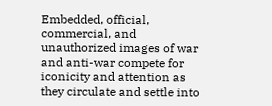Embedded, official, commercial, and unauthorized images of war and anti-war compete for iconicity and attention as they circulate and settle into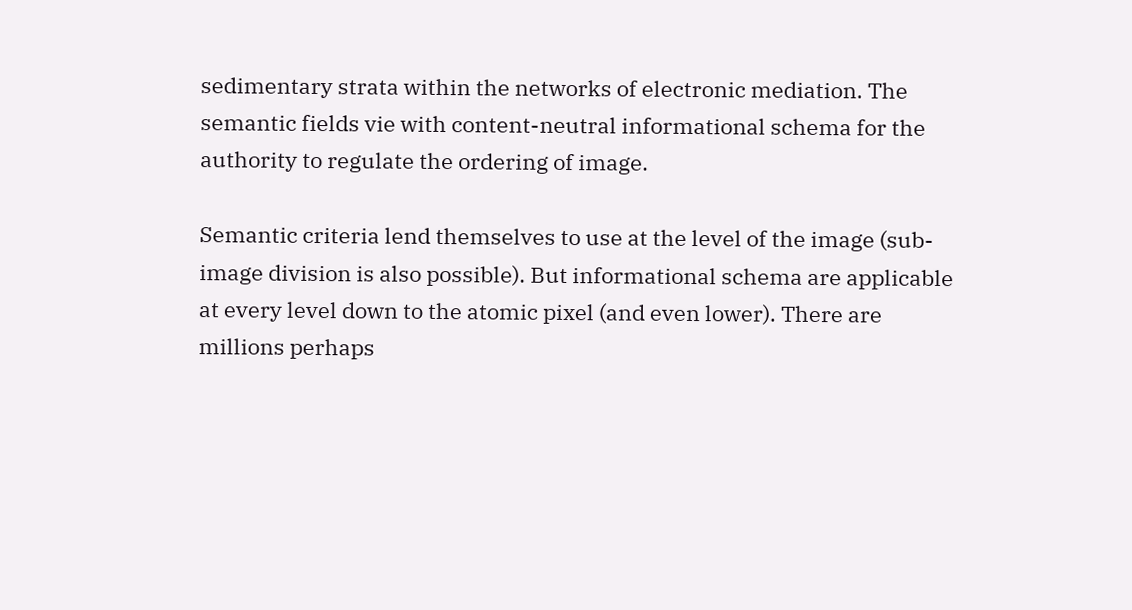sedimentary strata within the networks of electronic mediation. The semantic fields vie with content-neutral informational schema for the authority to regulate the ordering of image.

Semantic criteria lend themselves to use at the level of the image (sub-image division is also possible). But informational schema are applicable at every level down to the atomic pixel (and even lower). There are millions perhaps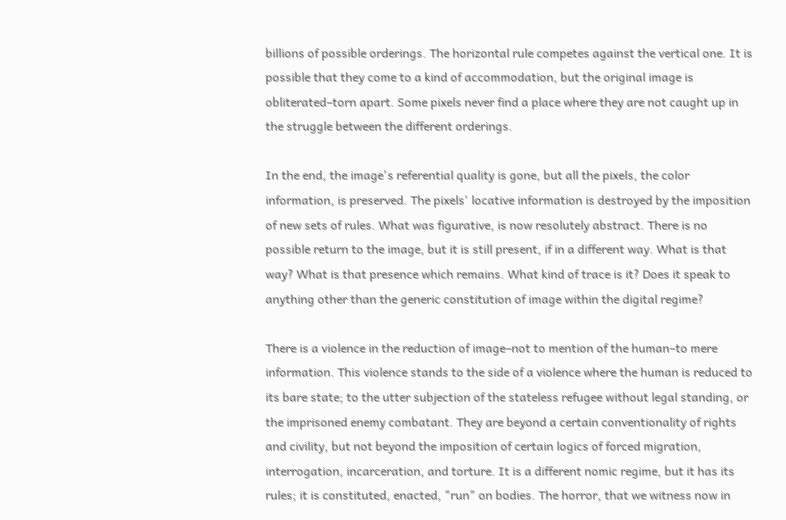billions of possible orderings. The horizontal rule competes against the vertical one. It is possible that they come to a kind of accommodation, but the original image is obliterated–torn apart. Some pixels never find a place where they are not caught up in the struggle between the different orderings.

In the end, the image's referential quality is gone, but all the pixels, the color information, is preserved. The pixels' locative information is destroyed by the imposition of new sets of rules. What was figurative, is now resolutely abstract. There is no possible return to the image, but it is still present, if in a different way. What is that way? What is that presence which remains. What kind of trace is it? Does it speak to anything other than the generic constitution of image within the digital regime?

There is a violence in the reduction of image–not to mention of the human–to mere information. This violence stands to the side of a violence where the human is reduced to its bare state; to the utter subjection of the stateless refugee without legal standing, or the imprisoned enemy combatant. They are beyond a certain conventionality of rights and civility, but not beyond the imposition of certain logics of forced migration, interrogation, incarceration, and torture. It is a different nomic regime, but it has its rules; it is constituted, enacted, "run" on bodies. The horror, that we witness now in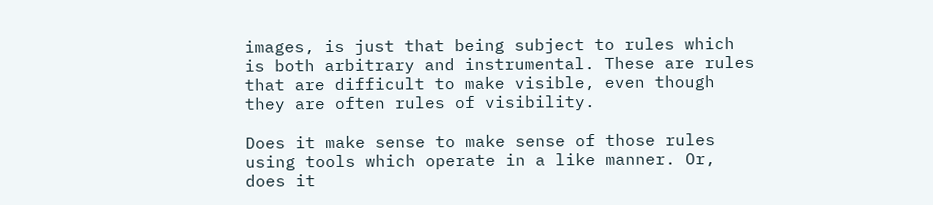images, is just that being subject to rules which is both arbitrary and instrumental. These are rules that are difficult to make visible, even though they are often rules of visibility.

Does it make sense to make sense of those rules using tools which operate in a like manner. Or, does it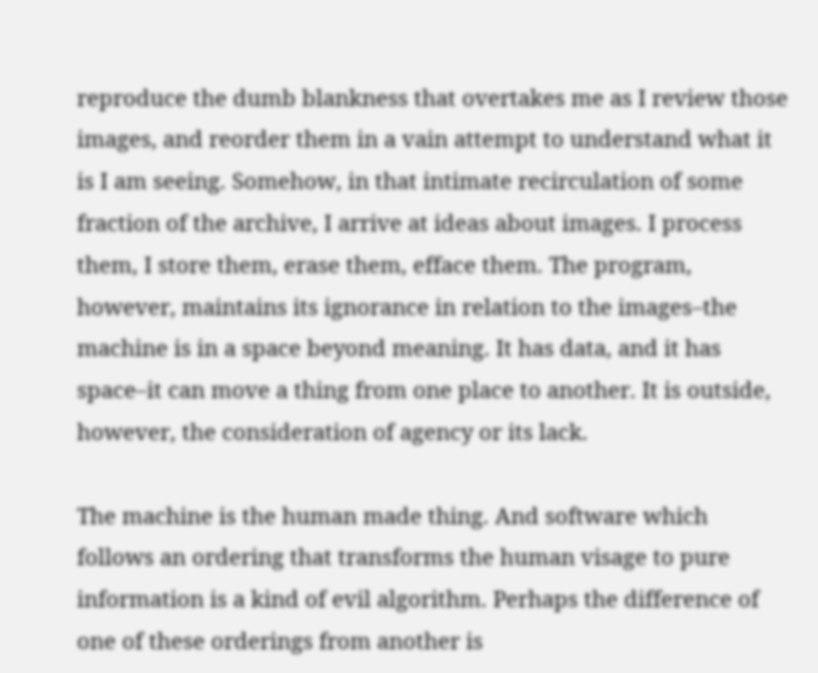reproduce the dumb blankness that overtakes me as I review those images, and reorder them in a vain attempt to understand what it is I am seeing. Somehow, in that intimate recirculation of some fraction of the archive, I arrive at ideas about images. I process them, I store them, erase them, efface them. The program, however, maintains its ignorance in relation to the images–the machine is in a space beyond meaning. It has data, and it has space–it can move a thing from one place to another. It is outside, however, the consideration of agency or its lack.

The machine is the human made thing. And software which follows an ordering that transforms the human visage to pure information is a kind of evil algorithm. Perhaps the difference of one of these orderings from another is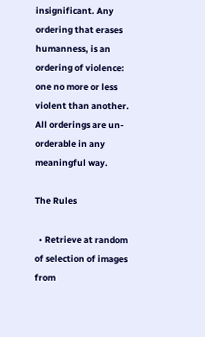insignificant. Any ordering that erases humanness, is an ordering of violence: one no more or less violent than another. All orderings are un-orderable in any meaningful way.

The Rules

  • Retrieve at random of selection of images from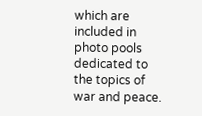which are included in photo pools dedicated to the topics of war and peace.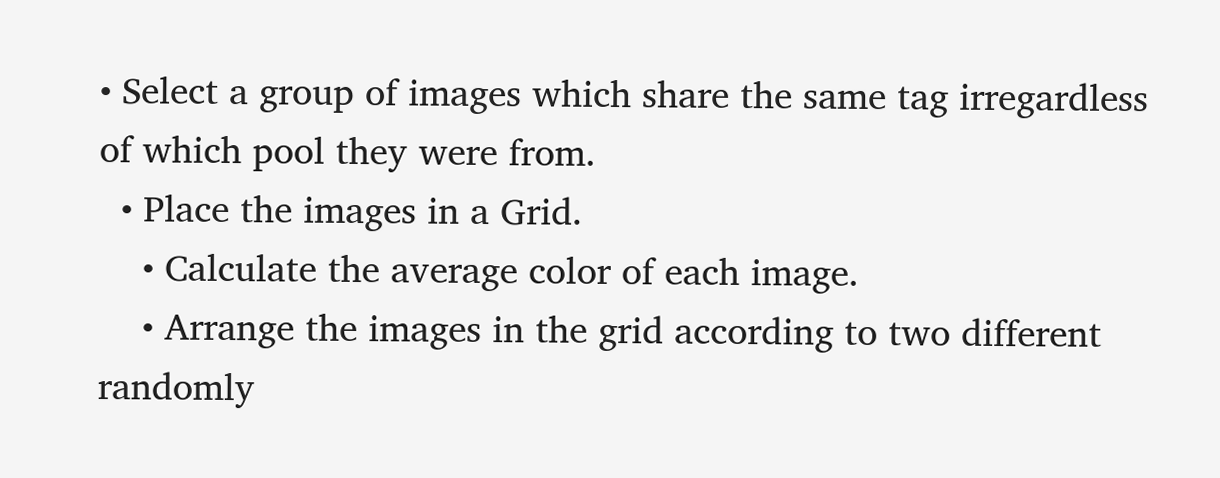• Select a group of images which share the same tag irregardless of which pool they were from.
  • Place the images in a Grid.
    • Calculate the average color of each image.
    • Arrange the images in the grid according to two different randomly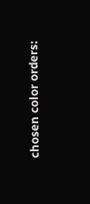chosen color orders: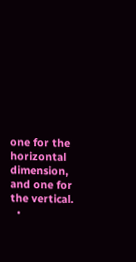one for the horizontal dimension, and one for the vertical.
  •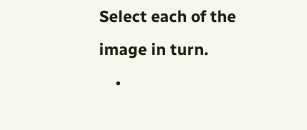Select each of the image in turn.
    •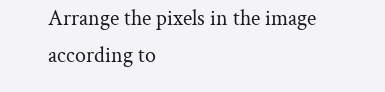Arrange the pixels in the image according to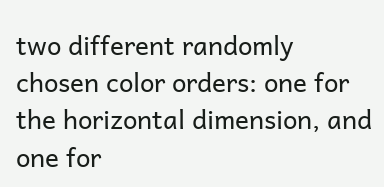two different randomly chosen color orders: one for the horizontal dimension, and one for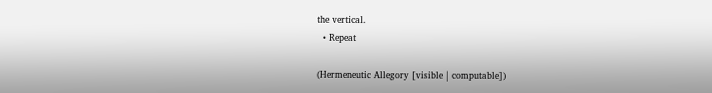the vertical.
  • Repeat

(Hermeneutic Allegory [visible | computable])